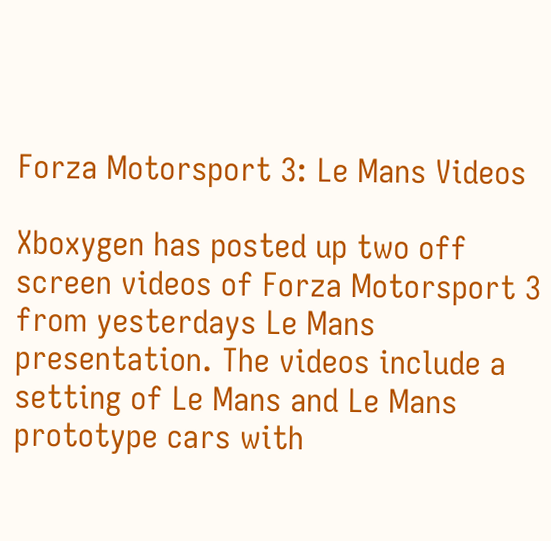Forza Motorsport 3: Le Mans Videos

Xboxygen has posted up two off screen videos of Forza Motorsport 3 from yesterdays Le Mans presentation. The videos include a setting of Le Mans and Le Mans prototype cars with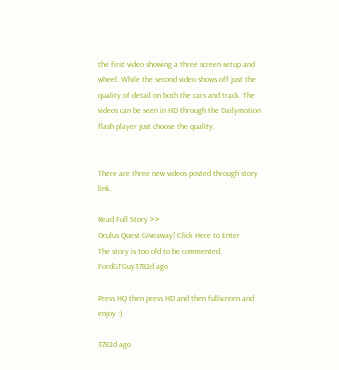the first video showing a three screen setup and wheel. While the second video shows off just the quality of detail on both the cars and track. The videos can be seen in HD through the Dailymotion flash player just choose the quality.


There are three new videos posted through story link.

Read Full Story >>
Oculus Quest Giveaway! Click Here to Enter
The story is too old to be commented.
FordGTGuy3782d ago

Press HQ then press HD and then fullscreen and enjoy :).

3782d ago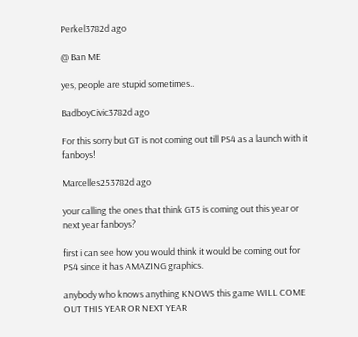Perkel3782d ago

@ Ban ME

yes, people are stupid sometimes..

BadboyCivic3782d ago

For this sorry but GT is not coming out till PS4 as a launch with it fanboys!

Marcelles253782d ago

your calling the ones that think GT5 is coming out this year or next year fanboys?

first i can see how you would think it would be coming out for PS4 since it has AMAZING graphics.

anybody who knows anything KNOWS this game WILL COME OUT THIS YEAR OR NEXT YEAR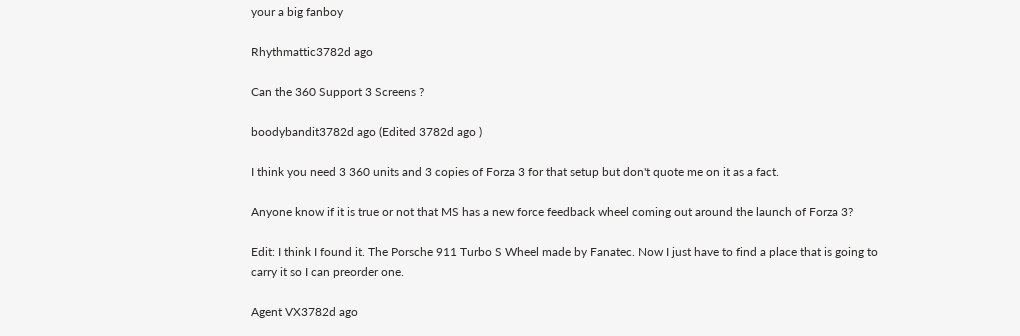your a big fanboy

Rhythmattic3782d ago

Can the 360 Support 3 Screens ?

boodybandit3782d ago (Edited 3782d ago )

I think you need 3 360 units and 3 copies of Forza 3 for that setup but don't quote me on it as a fact.

Anyone know if it is true or not that MS has a new force feedback wheel coming out around the launch of Forza 3?

Edit: I think I found it. The Porsche 911 Turbo S Wheel made by Fanatec. Now I just have to find a place that is going to carry it so I can preorder one.

Agent VX3782d ago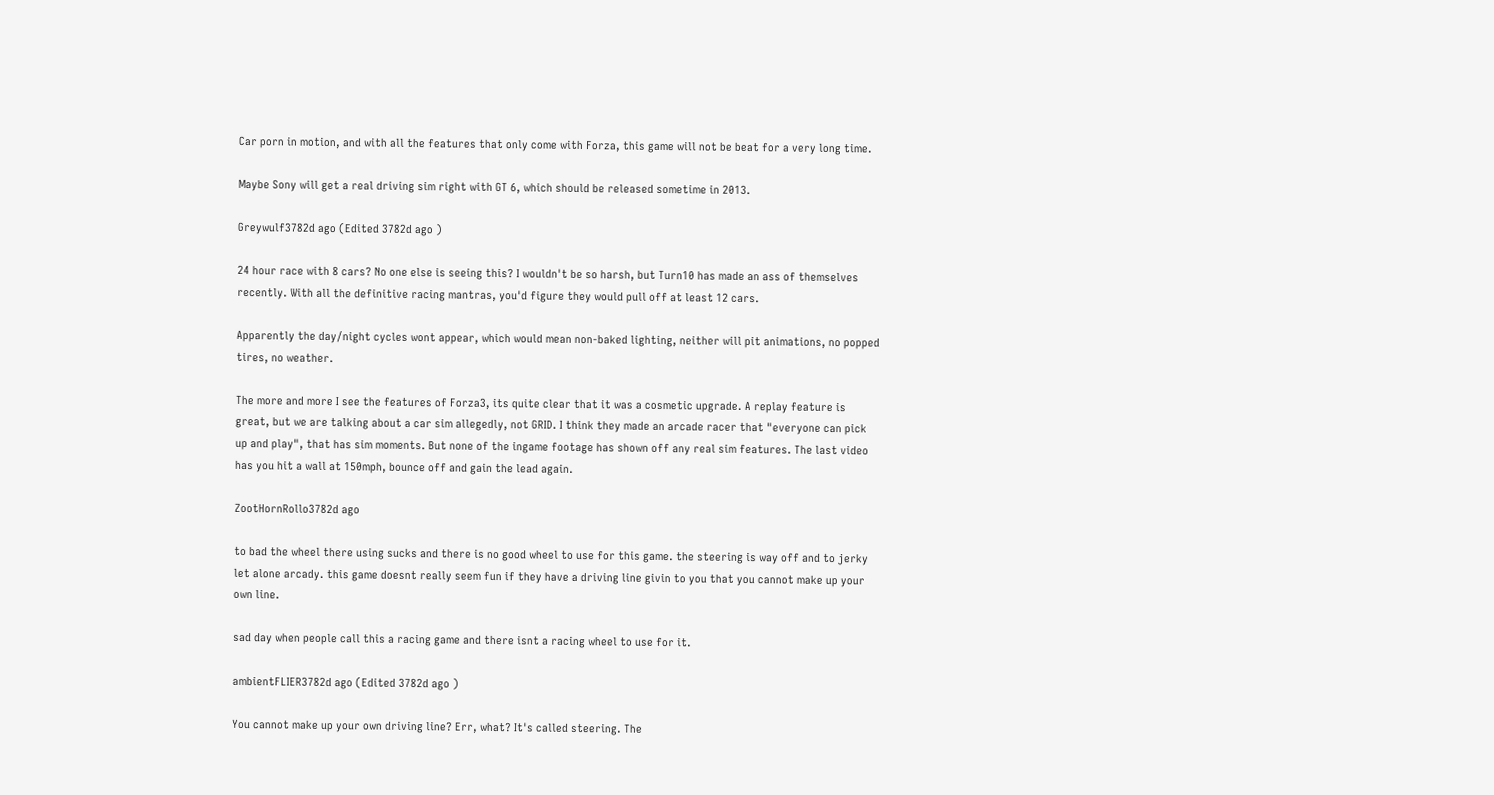Car porn in motion, and with all the features that only come with Forza, this game will not be beat for a very long time.

Maybe Sony will get a real driving sim right with GT 6, which should be released sometime in 2013.

Greywulf3782d ago (Edited 3782d ago )

24 hour race with 8 cars? No one else is seeing this? I wouldn't be so harsh, but Turn10 has made an ass of themselves recently. With all the definitive racing mantras, you'd figure they would pull off at least 12 cars.

Apparently the day/night cycles wont appear, which would mean non-baked lighting, neither will pit animations, no popped tires, no weather.

The more and more I see the features of Forza3, its quite clear that it was a cosmetic upgrade. A replay feature is great, but we are talking about a car sim allegedly, not GRID. I think they made an arcade racer that "everyone can pick up and play", that has sim moments. But none of the ingame footage has shown off any real sim features. The last video has you hit a wall at 150mph, bounce off and gain the lead again.

ZootHornRollo3782d ago

to bad the wheel there using sucks and there is no good wheel to use for this game. the steering is way off and to jerky let alone arcady. this game doesnt really seem fun if they have a driving line givin to you that you cannot make up your own line.

sad day when people call this a racing game and there isnt a racing wheel to use for it.

ambientFLIER3782d ago (Edited 3782d ago )

You cannot make up your own driving line? Err, what? It's called steering. The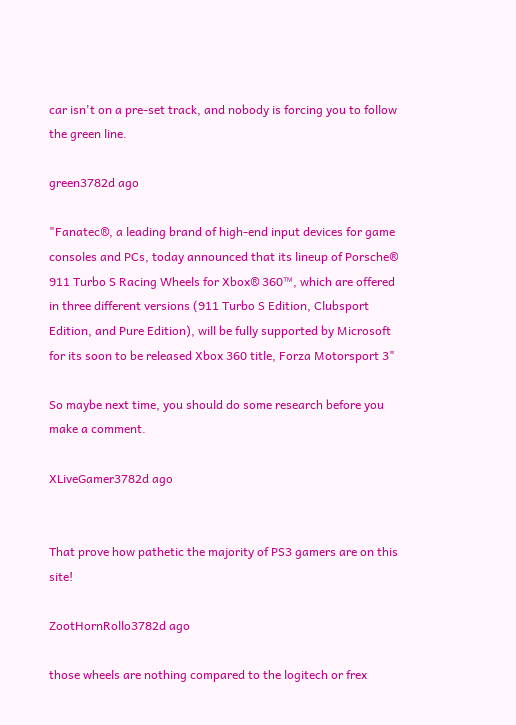car isn't on a pre-set track, and nobody is forcing you to follow the green line.

green3782d ago

"Fanatec®, a leading brand of high-end input devices for game consoles and PCs, today announced that its lineup of Porsche® 911 Turbo S Racing Wheels for Xbox® 360™, which are offered in three different versions (911 Turbo S Edition, Clubsport Edition, and Pure Edition), will be fully supported by Microsoft for its soon to be released Xbox 360 title, Forza Motorsport 3"

So maybe next time, you should do some research before you make a comment.

XLiveGamer3782d ago


That prove how pathetic the majority of PS3 gamers are on this site!

ZootHornRollo3782d ago

those wheels are nothing compared to the logitech or frex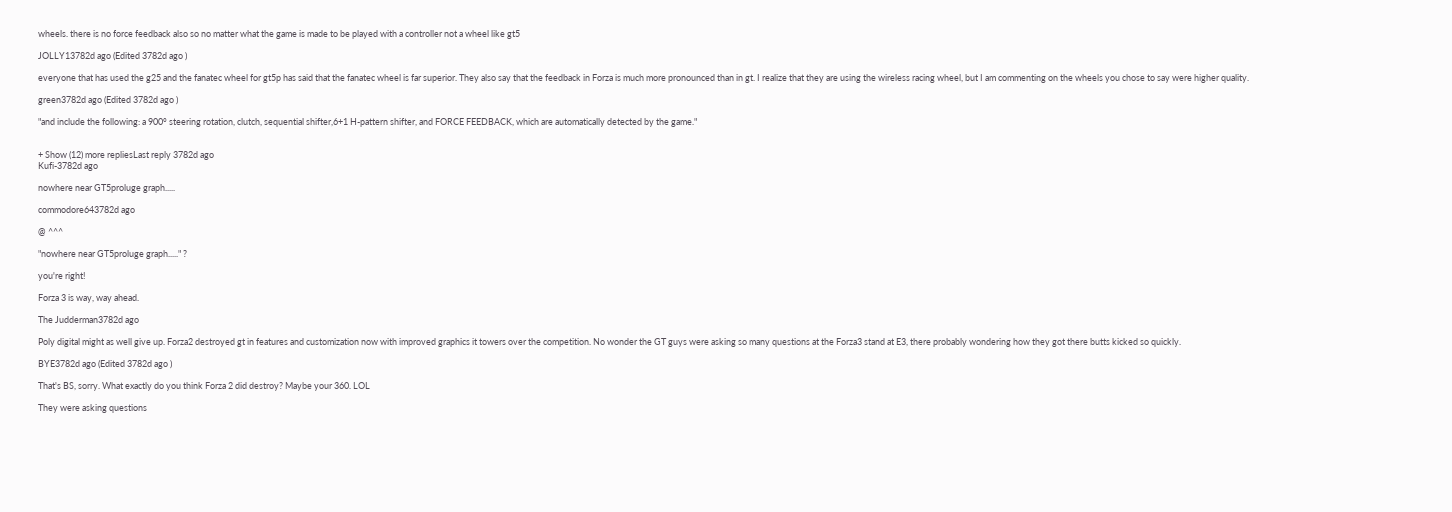wheels. there is no force feedback also so no matter what the game is made to be played with a controller not a wheel like gt5

JOLLY13782d ago (Edited 3782d ago )

everyone that has used the g25 and the fanatec wheel for gt5p has said that the fanatec wheel is far superior. They also say that the feedback in Forza is much more pronounced than in gt. I realize that they are using the wireless racing wheel, but I am commenting on the wheels you chose to say were higher quality.

green3782d ago (Edited 3782d ago )

"and include the following: a 900° steering rotation, clutch, sequential shifter,6+1 H-pattern shifter, and FORCE FEEDBACK, which are automatically detected by the game."


+ Show (12) more repliesLast reply 3782d ago
Kufi-3782d ago

nowhere near GT5proluge graph.....

commodore643782d ago

@ ^^^

"nowhere near GT5proluge graph....." ?

you're right!

Forza 3 is way, way ahead.

The Judderman3782d ago

Poly digital might as well give up. Forza2 destroyed gt in features and customization now with improved graphics it towers over the competition. No wonder the GT guys were asking so many questions at the Forza3 stand at E3, there probably wondering how they got there butts kicked so quickly.

BYE3782d ago (Edited 3782d ago )

That's BS, sorry. What exactly do you think Forza 2 did destroy? Maybe your 360. LOL

They were asking questions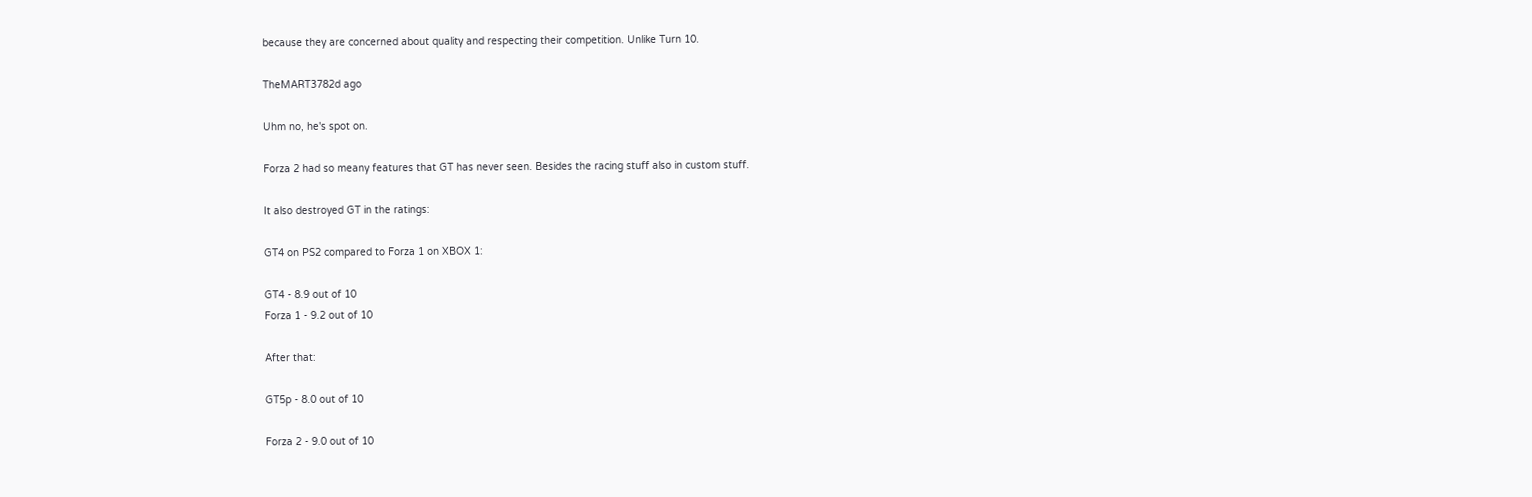because they are concerned about quality and respecting their competition. Unlike Turn 10.

TheMART3782d ago

Uhm no, he's spot on.

Forza 2 had so meany features that GT has never seen. Besides the racing stuff also in custom stuff.

It also destroyed GT in the ratings:

GT4 on PS2 compared to Forza 1 on XBOX 1:

GT4 - 8.9 out of 10
Forza 1 - 9.2 out of 10

After that:

GT5p - 8.0 out of 10

Forza 2 - 9.0 out of 10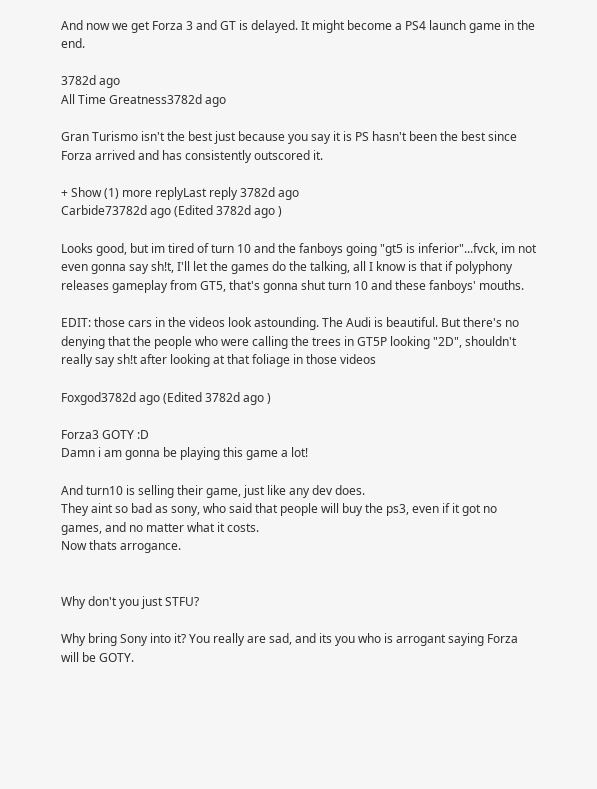And now we get Forza 3 and GT is delayed. It might become a PS4 launch game in the end.

3782d ago
All Time Greatness3782d ago

Gran Turismo isn't the best just because you say it is PS hasn't been the best since Forza arrived and has consistently outscored it.

+ Show (1) more replyLast reply 3782d ago
Carbide73782d ago (Edited 3782d ago )

Looks good, but im tired of turn 10 and the fanboys going "gt5 is inferior"...fvck, im not even gonna say sh!t, I'll let the games do the talking, all I know is that if polyphony releases gameplay from GT5, that's gonna shut turn 10 and these fanboys' mouths.

EDIT: those cars in the videos look astounding. The Audi is beautiful. But there's no denying that the people who were calling the trees in GT5P looking "2D", shouldn't really say sh!t after looking at that foliage in those videos

Foxgod3782d ago (Edited 3782d ago )

Forza3 GOTY :D
Damn i am gonna be playing this game a lot!

And turn10 is selling their game, just like any dev does.
They aint so bad as sony, who said that people will buy the ps3, even if it got no games, and no matter what it costs.
Now thats arrogance.


Why don't you just STFU?

Why bring Sony into it? You really are sad, and its you who is arrogant saying Forza will be GOTY.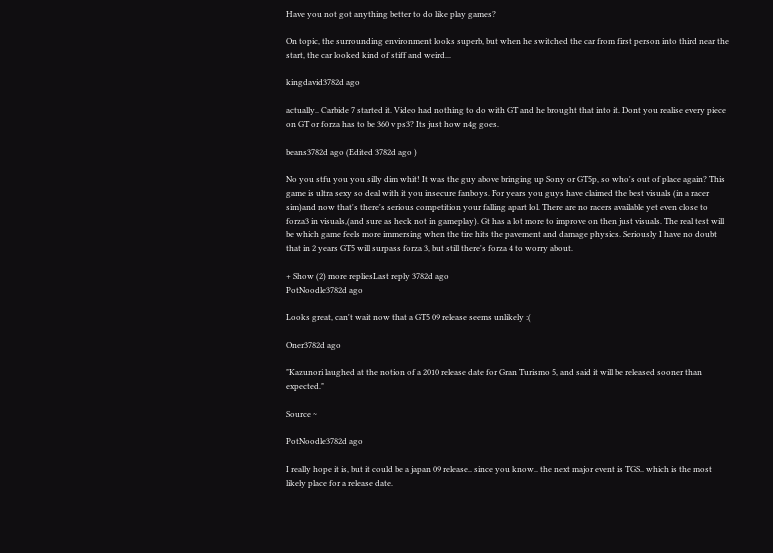Have you not got anything better to do like play games?

On topic, the surrounding environment looks superb, but when he switched the car from first person into third near the start, the car looked kind of stiff and weird...

kingdavid3782d ago

actually.. Carbide 7 started it. Video had nothing to do with GT and he brought that into it. Dont you realise every piece on GT or forza has to be 360 v ps3? Its just how n4g goes.

beans3782d ago (Edited 3782d ago )

No you stfu you you silly dim whit! It was the guy above bringing up Sony or GT5p, so who's out of place again? This game is ultra sexy so deal with it you insecure fanboys. For years you guys have claimed the best visuals (in a racer sim)and now that's there's serious competition your falling apart lol. There are no racers available yet even close to forza3 in visuals,(and sure as heck not in gameplay). Gt has a lot more to improve on then just visuals. The real test will be which game feels more immersing when the tire hits the pavement and damage physics. Seriously I have no doubt that in 2 years GT5 will surpass forza 3, but still there's forza 4 to worry about.

+ Show (2) more repliesLast reply 3782d ago
PotNoodle3782d ago

Looks great, can't wait now that a GT5 09 release seems unlikely :(

Oner3782d ago

"Kazunori laughed at the notion of a 2010 release date for Gran Turismo 5, and said it will be released sooner than expected."

Source ~

PotNoodle3782d ago

I really hope it is, but it could be a japan 09 release.. since you know.. the next major event is TGS.. which is the most likely place for a release date.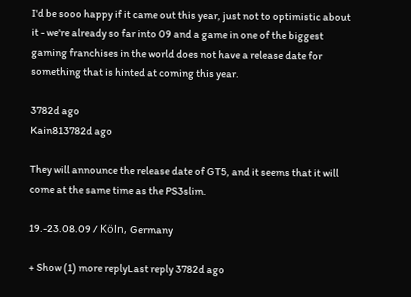I'd be sooo happy if it came out this year, just not to optimistic about it - we're already so far into 09 and a game in one of the biggest gaming franchises in the world does not have a release date for something that is hinted at coming this year.

3782d ago
Kain813782d ago

They will announce the release date of GT5, and it seems that it will come at the same time as the PS3slim.

19.-23.08.09 / Köln, Germany

+ Show (1) more replyLast reply 3782d ago